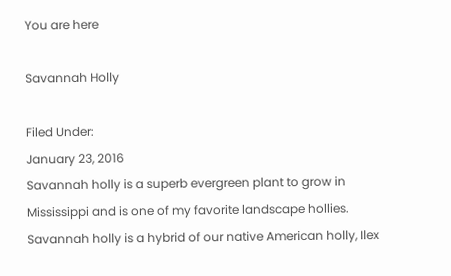You are here

Savannah Holly

Filed Under:
January 23, 2016
Savannah holly is a superb evergreen plant to grow in Mississippi and is one of my favorite landscape hollies. Savannah holly is a hybrid of our native American holly, Ilex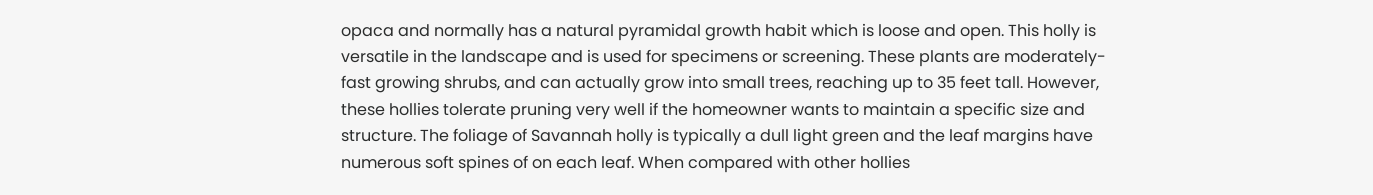opaca and normally has a natural pyramidal growth habit which is loose and open. This holly is versatile in the landscape and is used for specimens or screening. These plants are moderately-fast growing shrubs, and can actually grow into small trees, reaching up to 35 feet tall. However, these hollies tolerate pruning very well if the homeowner wants to maintain a specific size and structure. The foliage of Savannah holly is typically a dull light green and the leaf margins have numerous soft spines of on each leaf. When compared with other hollies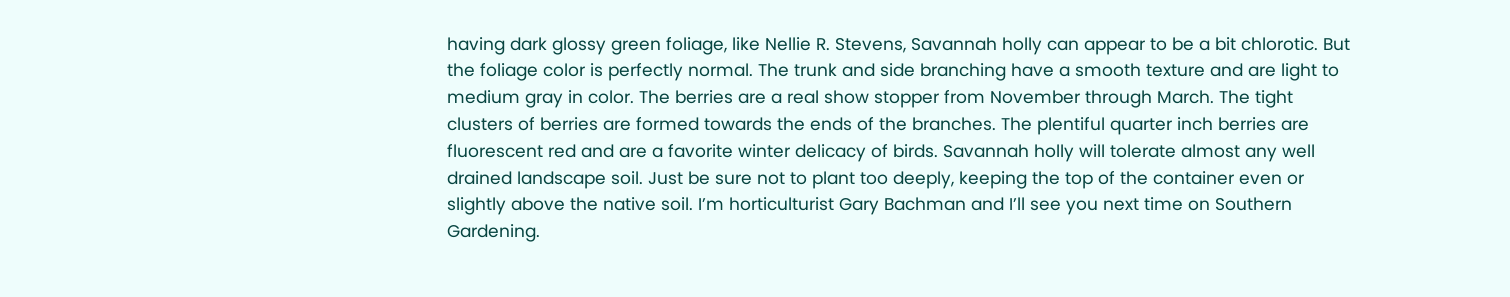having dark glossy green foliage, like Nellie R. Stevens, Savannah holly can appear to be a bit chlorotic. But the foliage color is perfectly normal. The trunk and side branching have a smooth texture and are light to medium gray in color. The berries are a real show stopper from November through March. The tight clusters of berries are formed towards the ends of the branches. The plentiful quarter inch berries are fluorescent red and are a favorite winter delicacy of birds. Savannah holly will tolerate almost any well drained landscape soil. Just be sure not to plant too deeply, keeping the top of the container even or slightly above the native soil. I’m horticulturist Gary Bachman and I’ll see you next time on Southern Gardening.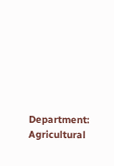Department: Agricultural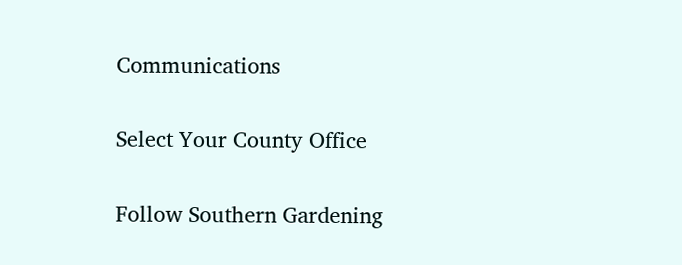Communications

Select Your County Office

Follow Southern Gardening